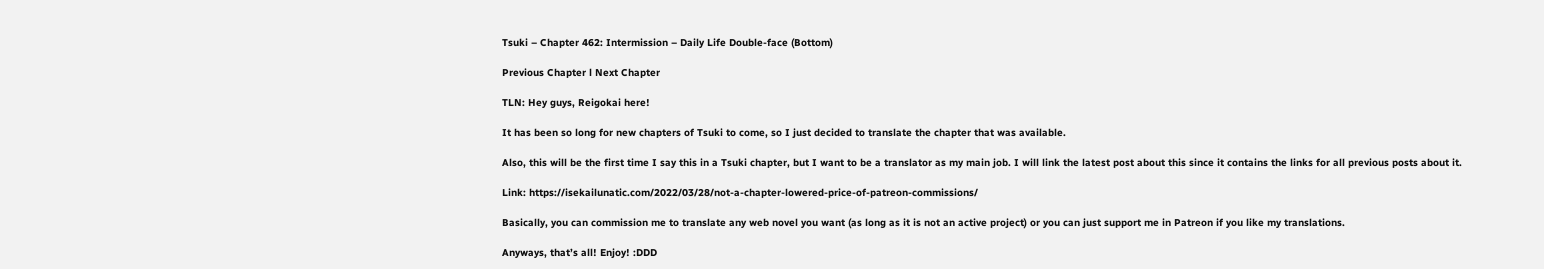Tsuki – Chapter 462: Intermission – Daily Life Double-face (Bottom)

Previous Chapter l Next Chapter

TLN: Hey guys, Reigokai here!

It has been so long for new chapters of Tsuki to come, so I just decided to translate the chapter that was available.

Also, this will be the first time I say this in a Tsuki chapter, but I want to be a translator as my main job. I will link the latest post about this since it contains the links for all previous posts about it.

Link: https://isekailunatic.com/2022/03/28/not-a-chapter-lowered-price-of-patreon-commissions/

Basically, you can commission me to translate any web novel you want (as long as it is not an active project) or you can just support me in Patreon if you like my translations.

Anyways, that’s all! Enjoy! :DDD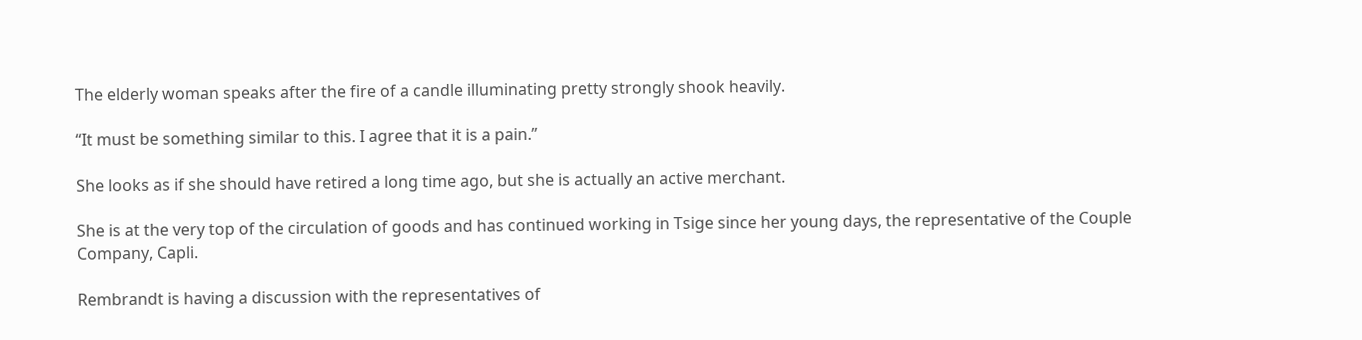The elderly woman speaks after the fire of a candle illuminating pretty strongly shook heavily.

“It must be something similar to this. I agree that it is a pain.”

She looks as if she should have retired a long time ago, but she is actually an active merchant.

She is at the very top of the circulation of goods and has continued working in Tsige since her young days, the representative of the Couple Company, Capli.

Rembrandt is having a discussion with the representatives of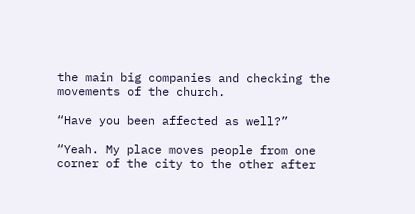the main big companies and checking the movements of the church.

“Have you been affected as well?”

“Yeah. My place moves people from one corner of the city to the other after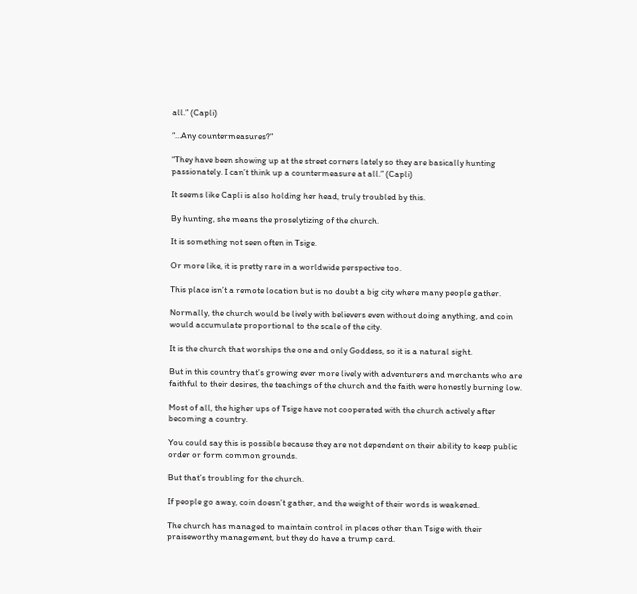all.” (Capli)

“…Any countermeasures?”

“They have been showing up at the street corners lately so they are basically hunting passionately. I can’t think up a countermeasure at all.” (Capli)

It seems like Capli is also holding her head, truly troubled by this.

By hunting, she means the proselytizing of the church.

It is something not seen often in Tsige.

Or more like, it is pretty rare in a worldwide perspective too.

This place isn’t a remote location but is no doubt a big city where many people gather.

Normally, the church would be lively with believers even without doing anything, and coin would accumulate proportional to the scale of the city.

It is the church that worships the one and only Goddess, so it is a natural sight.

But in this country that’s growing ever more lively with adventurers and merchants who are faithful to their desires, the teachings of the church and the faith were honestly burning low.

Most of all, the higher ups of Tsige have not cooperated with the church actively after becoming a country.

You could say this is possible because they are not dependent on their ability to keep public order or form common grounds.

But that’s troubling for the church.

If people go away, coin doesn’t gather, and the weight of their words is weakened.

The church has managed to maintain control in places other than Tsige with their praiseworthy management, but they do have a trump card.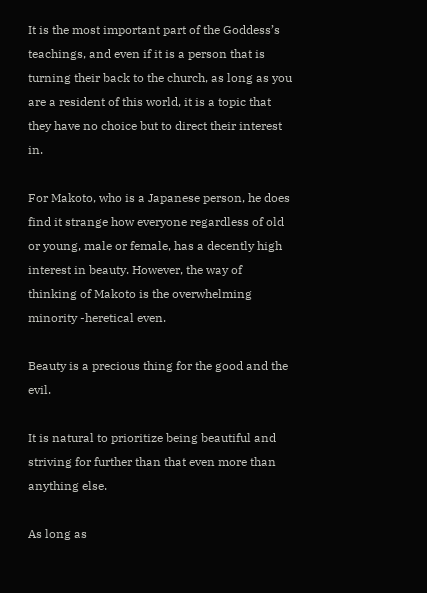It is the most important part of the Goddess’s teachings, and even if it is a person that is turning their back to the church, as long as you are a resident of this world, it is a topic that they have no choice but to direct their interest in.

For Makoto, who is a Japanese person, he does find it strange how everyone regardless of old or young, male or female, has a decently high interest in beauty. However, the way of thinking of Makoto is the overwhelming minority -heretical even.

Beauty is a precious thing for the good and the evil.

It is natural to prioritize being beautiful and striving for further than that even more than anything else.

As long as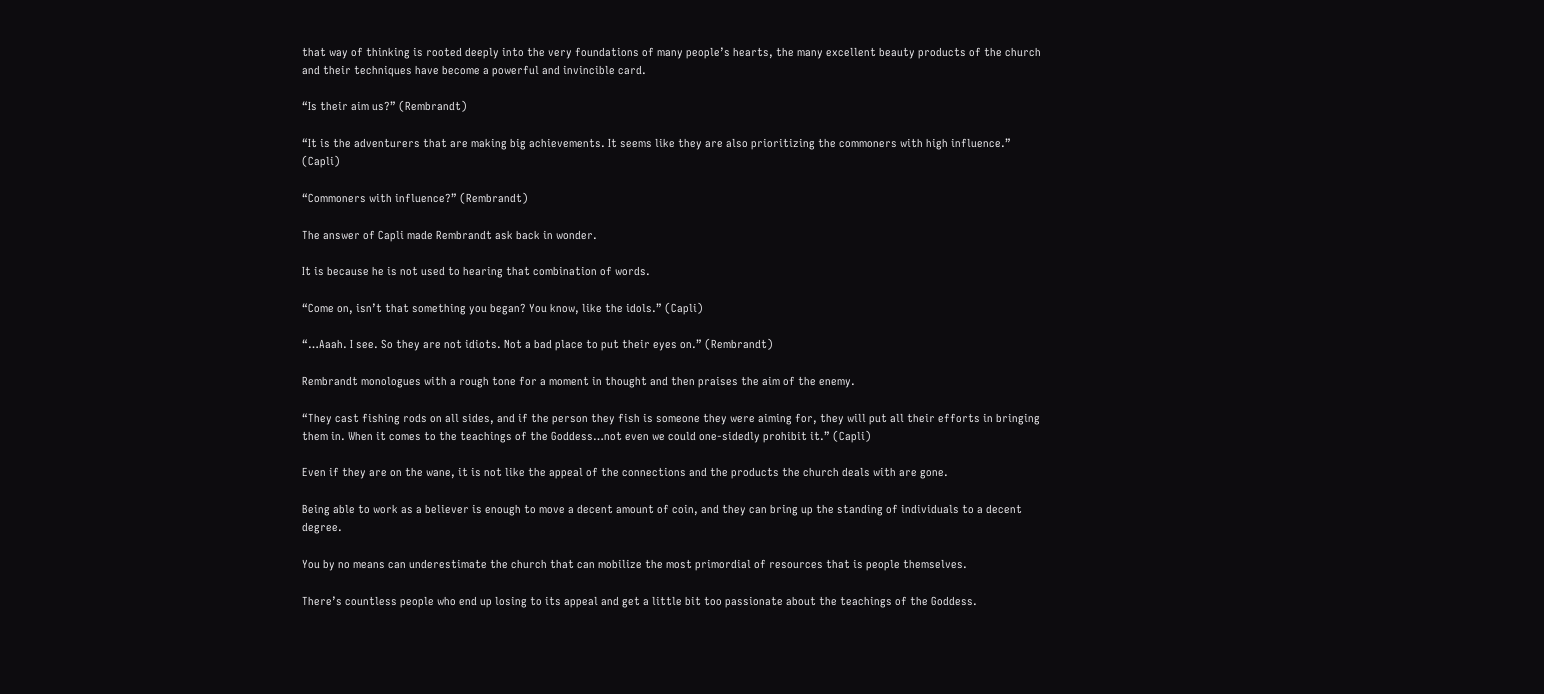that way of thinking is rooted deeply into the very foundations of many people’s hearts, the many excellent beauty products of the church and their techniques have become a powerful and invincible card.

“Is their aim us?” (Rembrandt)

“It is the adventurers that are making big achievements. It seems like they are also prioritizing the commoners with high influence.” (Capli)

“Commoners with influence?” (Rembrandt)

The answer of Capli made Rembrandt ask back in wonder.

It is because he is not used to hearing that combination of words.

“Come on, isn’t that something you began? You know, like the idols.” (Capli)

“…Aaah. I see. So they are not idiots. Not a bad place to put their eyes on.” (Rembrandt)

Rembrandt monologues with a rough tone for a moment in thought and then praises the aim of the enemy.

“They cast fishing rods on all sides, and if the person they fish is someone they were aiming for, they will put all their efforts in bringing them in. When it comes to the teachings of the Goddess…not even we could one-sidedly prohibit it.” (Capli)

Even if they are on the wane, it is not like the appeal of the connections and the products the church deals with are gone.

Being able to work as a believer is enough to move a decent amount of coin, and they can bring up the standing of individuals to a decent degree.

You by no means can underestimate the church that can mobilize the most primordial of resources that is people themselves.

There’s countless people who end up losing to its appeal and get a little bit too passionate about the teachings of the Goddess.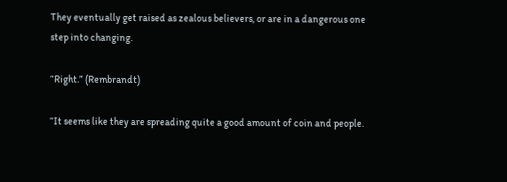They eventually get raised as zealous believers, or are in a dangerous one step into changing.

“Right.” (Rembrandt)

“It seems like they are spreading quite a good amount of coin and people.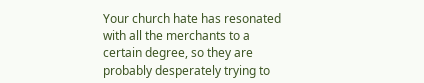Your church hate has resonated with all the merchants to a certain degree, so they are probably desperately trying to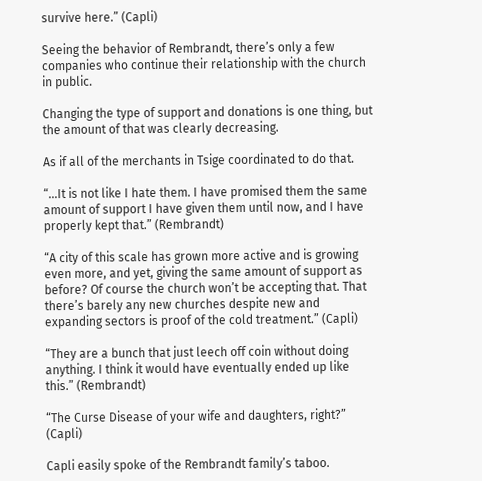survive here.” (Capli)

Seeing the behavior of Rembrandt, there’s only a few companies who continue their relationship with the church in public.

Changing the type of support and donations is one thing, but the amount of that was clearly decreasing.

As if all of the merchants in Tsige coordinated to do that.

“…It is not like I hate them. I have promised them the same amount of support I have given them until now, and I have properly kept that.” (Rembrandt)

“A city of this scale has grown more active and is growing even more, and yet, giving the same amount of support as before? Of course the church won’t be accepting that. That there’s barely any new churches despite new and expanding sectors is proof of the cold treatment.” (Capli)

“They are a bunch that just leech off coin without doing anything. I think it would have eventually ended up like this.” (Rembrandt)

“The Curse Disease of your wife and daughters, right?” (Capli)

Capli easily spoke of the Rembrandt family’s taboo.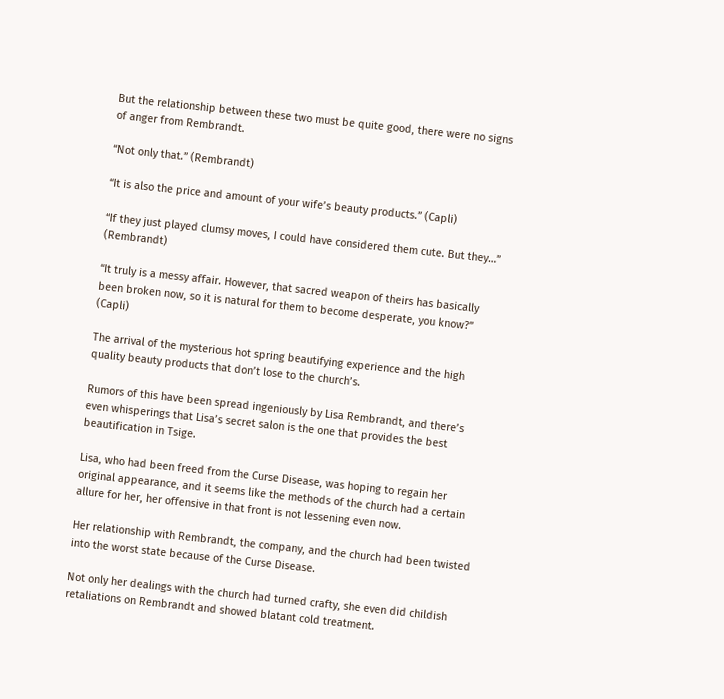But the relationship between these two must be quite good, there were no signs of anger from Rembrandt.

“Not only that.” (Rembrandt)

“It is also the price and amount of your wife’s beauty products.” (Capli)

“If they just played clumsy moves, I could have considered them cute. But they…” (Rembrandt)

“It truly is a messy affair. However, that sacred weapon of theirs has basically been broken now, so it is natural for them to become desperate, you know?” (Capli)

The arrival of the mysterious hot spring beautifying experience and the high quality beauty products that don’t lose to the church’s.

Rumors of this have been spread ingeniously by Lisa Rembrandt, and there’s even whisperings that Lisa’s secret salon is the one that provides the best beautification in Tsige.

Lisa, who had been freed from the Curse Disease, was hoping to regain her original appearance, and it seems like the methods of the church had a certain allure for her, her offensive in that front is not lessening even now.

Her relationship with Rembrandt, the company, and the church had been twisted into the worst state because of the Curse Disease.

Not only her dealings with the church had turned crafty, she even did childish retaliations on Rembrandt and showed blatant cold treatment.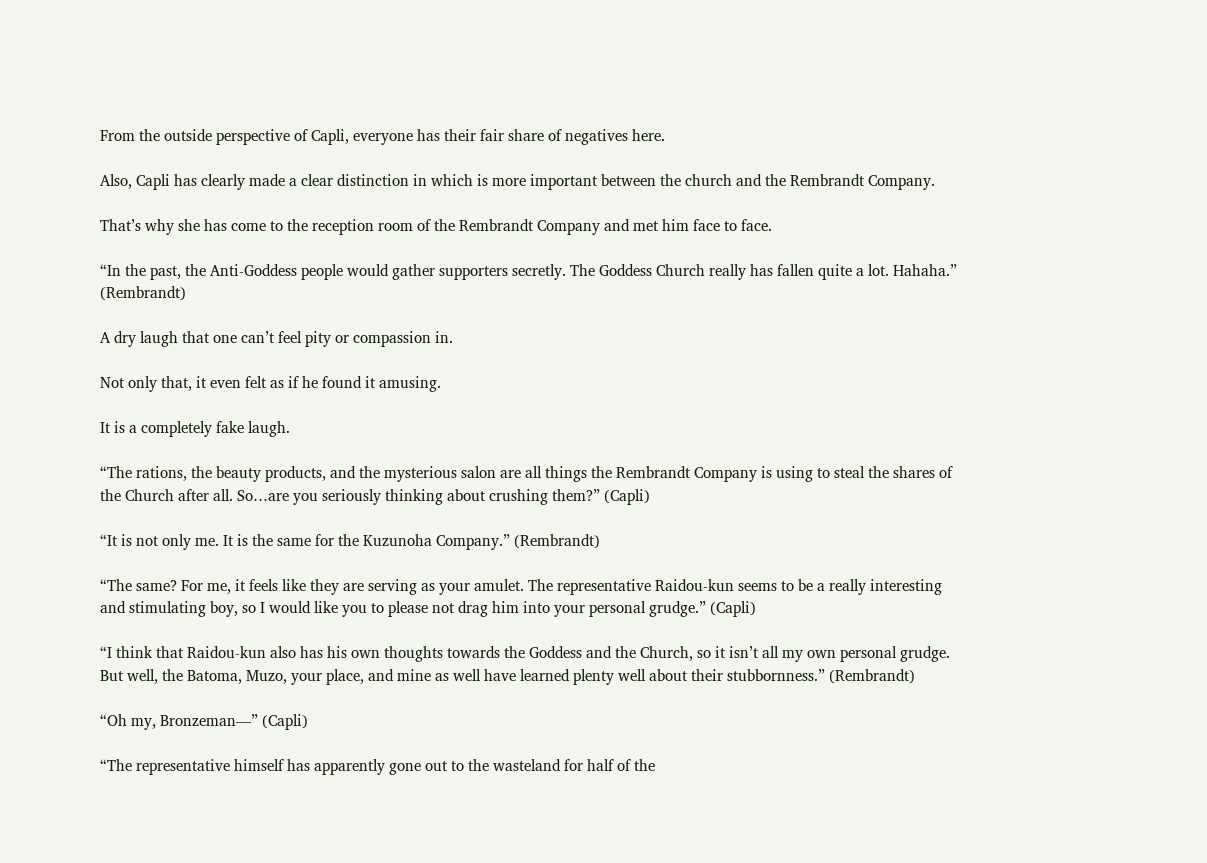From the outside perspective of Capli, everyone has their fair share of negatives here.

Also, Capli has clearly made a clear distinction in which is more important between the church and the Rembrandt Company.

That’s why she has come to the reception room of the Rembrandt Company and met him face to face.

“In the past, the Anti-Goddess people would gather supporters secretly. The Goddess Church really has fallen quite a lot. Hahaha.” (Rembrandt)

A dry laugh that one can’t feel pity or compassion in.

Not only that, it even felt as if he found it amusing.

It is a completely fake laugh.

“The rations, the beauty products, and the mysterious salon are all things the Rembrandt Company is using to steal the shares of the Church after all. So…are you seriously thinking about crushing them?” (Capli)

“It is not only me. It is the same for the Kuzunoha Company.” (Rembrandt)

“The same? For me, it feels like they are serving as your amulet. The representative Raidou-kun seems to be a really interesting and stimulating boy, so I would like you to please not drag him into your personal grudge.” (Capli)

“I think that Raidou-kun also has his own thoughts towards the Goddess and the Church, so it isn’t all my own personal grudge. But well, the Batoma, Muzo, your place, and mine as well have learned plenty well about their stubbornness.” (Rembrandt)

“Oh my, Bronzeman—” (Capli)

“The representative himself has apparently gone out to the wasteland for half of the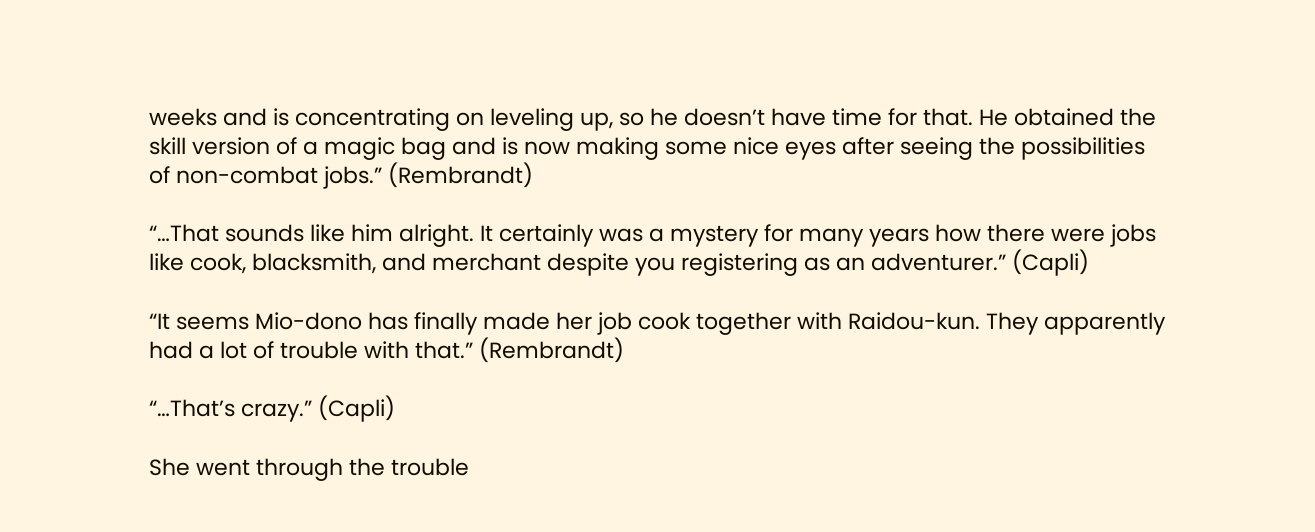weeks and is concentrating on leveling up, so he doesn’t have time for that. He obtained the skill version of a magic bag and is now making some nice eyes after seeing the possibilities of non-combat jobs.” (Rembrandt)

“…That sounds like him alright. It certainly was a mystery for many years how there were jobs like cook, blacksmith, and merchant despite you registering as an adventurer.” (Capli)

“It seems Mio-dono has finally made her job cook together with Raidou-kun. They apparently had a lot of trouble with that.” (Rembrandt)

“…That’s crazy.” (Capli)

She went through the trouble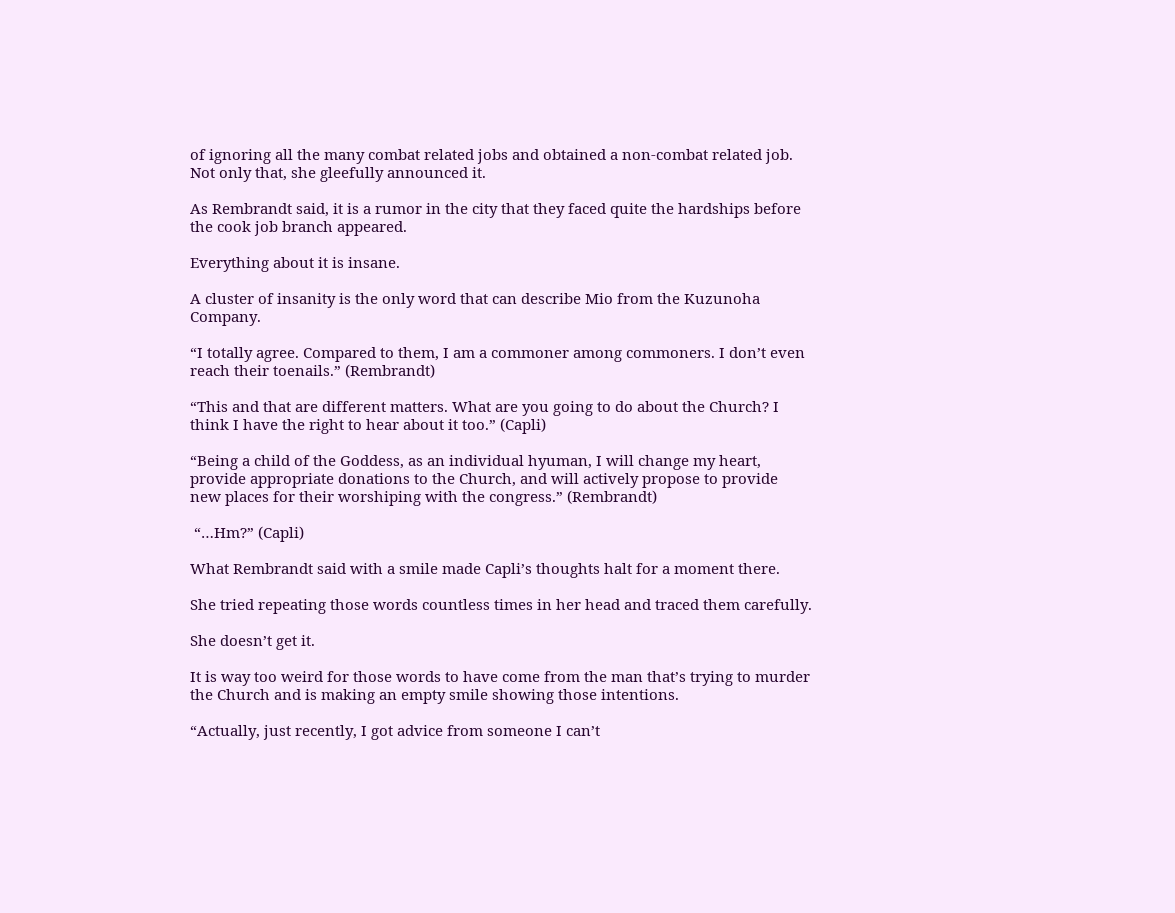of ignoring all the many combat related jobs and obtained a non-combat related job. Not only that, she gleefully announced it.

As Rembrandt said, it is a rumor in the city that they faced quite the hardships before the cook job branch appeared.

Everything about it is insane.

A cluster of insanity is the only word that can describe Mio from the Kuzunoha Company.

“I totally agree. Compared to them, I am a commoner among commoners. I don’t even reach their toenails.” (Rembrandt)

“This and that are different matters. What are you going to do about the Church? I think I have the right to hear about it too.” (Capli)

“Being a child of the Goddess, as an individual hyuman, I will change my heart, provide appropriate donations to the Church, and will actively propose to provide new places for their worshiping with the congress.” (Rembrandt)

 “…Hm?” (Capli)

What Rembrandt said with a smile made Capli’s thoughts halt for a moment there.

She tried repeating those words countless times in her head and traced them carefully.

She doesn’t get it.

It is way too weird for those words to have come from the man that’s trying to murder the Church and is making an empty smile showing those intentions.

“Actually, just recently, I got advice from someone I can’t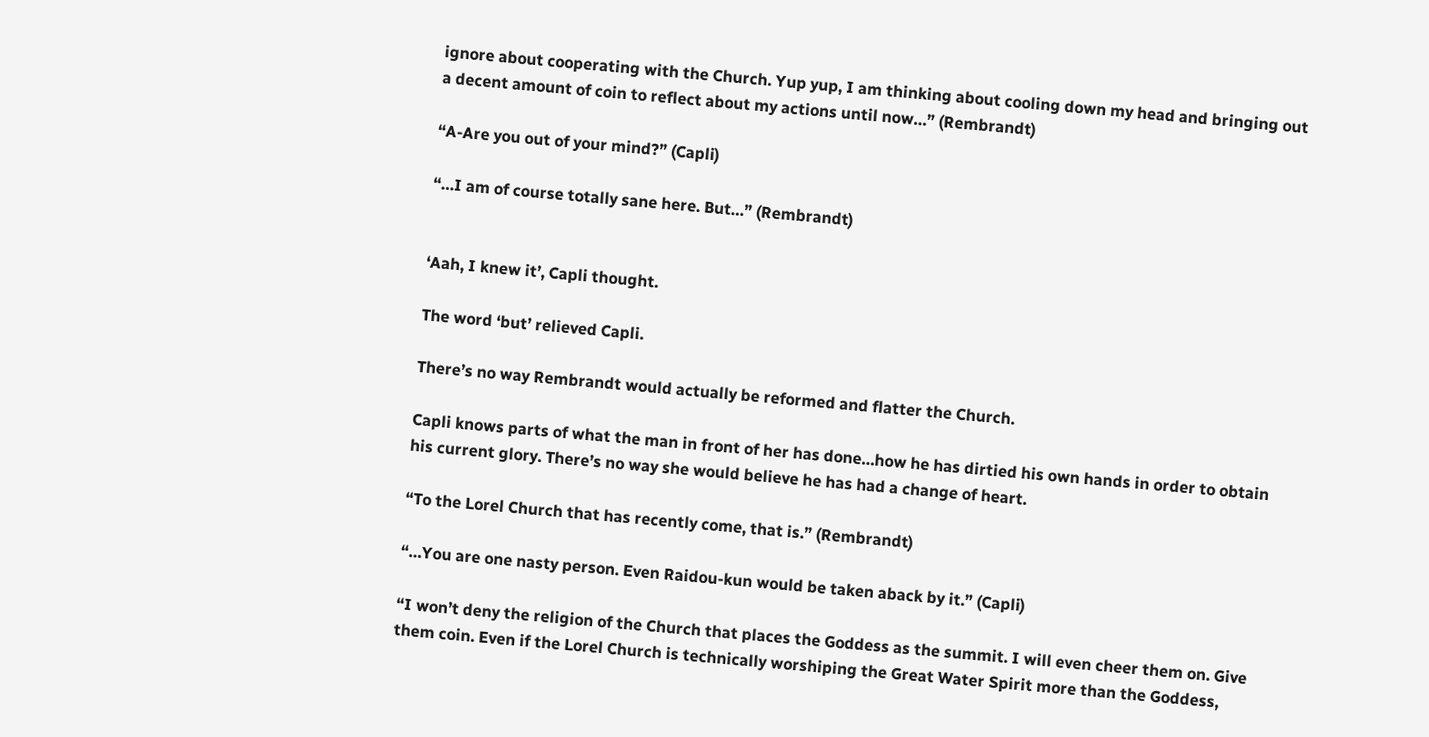ignore about cooperating with the Church. Yup yup, I am thinking about cooling down my head and bringing out a decent amount of coin to reflect about my actions until now…” (Rembrandt)

“A-Are you out of your mind?” (Capli)

“…I am of course totally sane here. But…” (Rembrandt)


‘Aah, I knew it’, Capli thought.

The word ‘but’ relieved Capli.

There’s no way Rembrandt would actually be reformed and flatter the Church.

Capli knows parts of what the man in front of her has done…how he has dirtied his own hands in order to obtain his current glory. There’s no way she would believe he has had a change of heart.

“To the Lorel Church that has recently come, that is.” (Rembrandt)

“…You are one nasty person. Even Raidou-kun would be taken aback by it.” (Capli)

“I won’t deny the religion of the Church that places the Goddess as the summit. I will even cheer them on. Give them coin. Even if the Lorel Church is technically worshiping the Great Water Spirit more than the Goddess,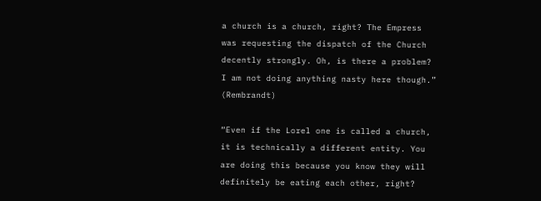a church is a church, right? The Empress was requesting the dispatch of the Church decently strongly. Oh, is there a problem? I am not doing anything nasty here though.” (Rembrandt)

“Even if the Lorel one is called a church, it is technically a different entity. You are doing this because you know they will definitely be eating each other, right?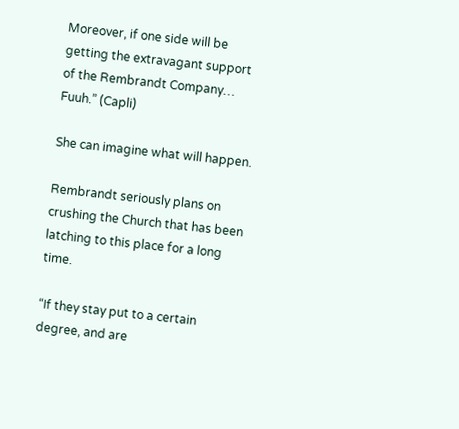Moreover, if one side will be getting the extravagant support of the Rembrandt Company… Fuuh.” (Capli)

She can imagine what will happen.

Rembrandt seriously plans on crushing the Church that has been latching to this place for a long time.

“If they stay put to a certain degree, and are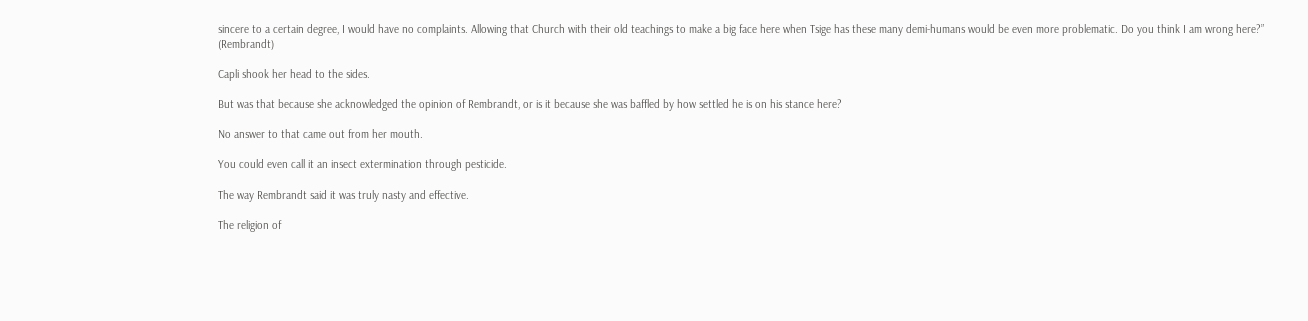sincere to a certain degree, I would have no complaints. Allowing that Church with their old teachings to make a big face here when Tsige has these many demi-humans would be even more problematic. Do you think I am wrong here?” (Rembrandt)

Capli shook her head to the sides.

But was that because she acknowledged the opinion of Rembrandt, or is it because she was baffled by how settled he is on his stance here?

No answer to that came out from her mouth.

You could even call it an insect extermination through pesticide.

The way Rembrandt said it was truly nasty and effective.

The religion of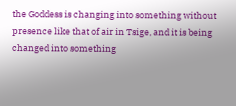the Goddess is changing into something without presence like that of air in Tsige, and it is being changed into something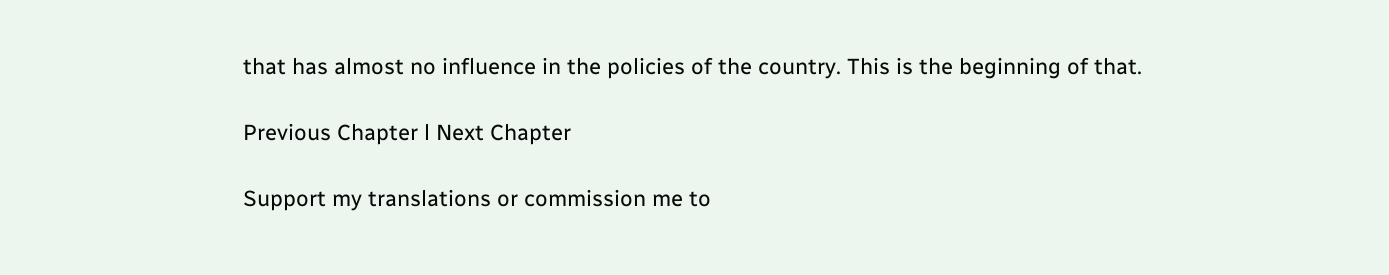that has almost no influence in the policies of the country. This is the beginning of that.

Previous Chapter l Next Chapter

Support my translations or commission me to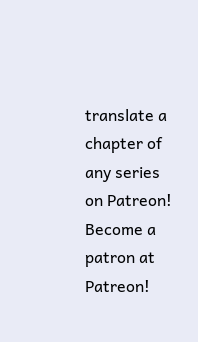translate a chapter of any series on Patreon!
Become a patron at Patreon!